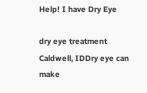Help! I have Dry Eye

dry eye treatment Caldwell, IDDry eye can make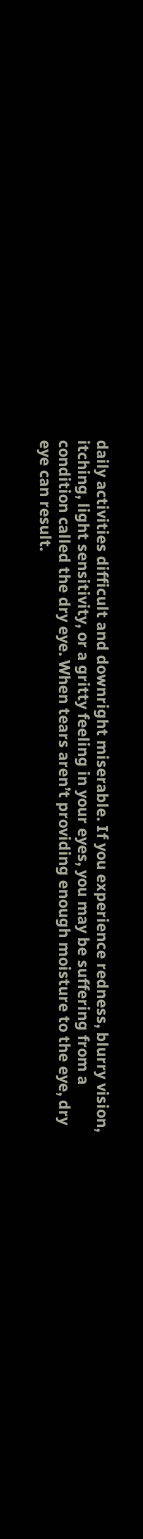daily activities difficult and downright miserable. If you experience redness, blurry vision, itching, light sensitivity, or a gritty feeling in your eyes, you may be suffering from a condition called the dry eye. When tears aren’t providing enough moisture to the eye, dry eye can result.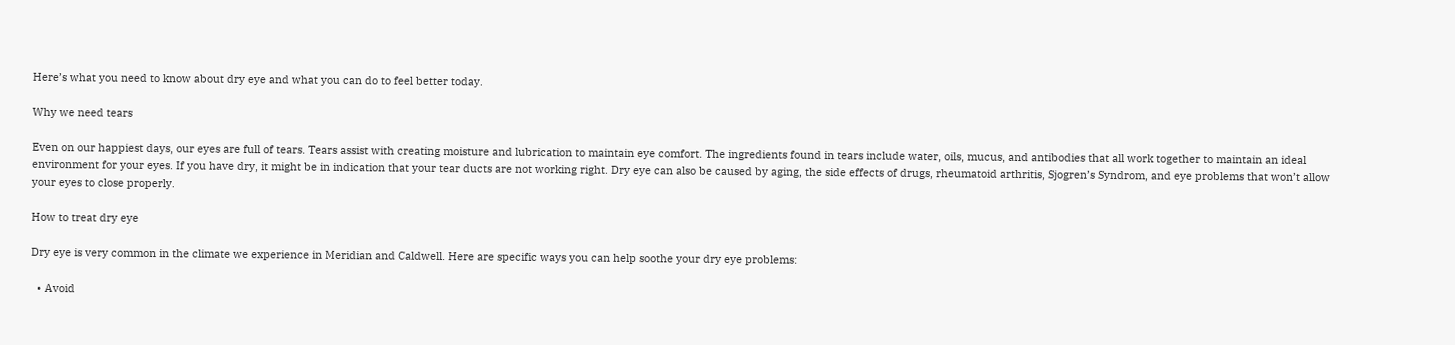Here’s what you need to know about dry eye and what you can do to feel better today.

Why we need tears

Even on our happiest days, our eyes are full of tears. Tears assist with creating moisture and lubrication to maintain eye comfort. The ingredients found in tears include water, oils, mucus, and antibodies that all work together to maintain an ideal environment for your eyes. If you have dry, it might be in indication that your tear ducts are not working right. Dry eye can also be caused by aging, the side effects of drugs, rheumatoid arthritis, Sjogren’s Syndrom, and eye problems that won’t allow your eyes to close properly.

How to treat dry eye

Dry eye is very common in the climate we experience in Meridian and Caldwell. Here are specific ways you can help soothe your dry eye problems:

  • Avoid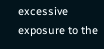excessive exposure to the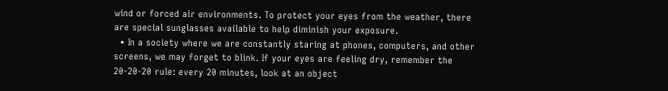wind or forced air environments. To protect your eyes from the weather, there are special sunglasses available to help diminish your exposure.
  • In a society where we are constantly staring at phones, computers, and other screens, we may forget to blink. If your eyes are feeling dry, remember the 20-20-20 rule: every 20 minutes, look at an object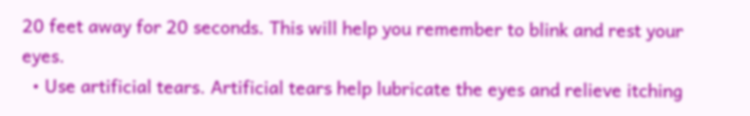20 feet away for 20 seconds. This will help you remember to blink and rest your eyes.
  • Use artificial tears. Artificial tears help lubricate the eyes and relieve itching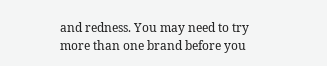and redness. You may need to try more than one brand before you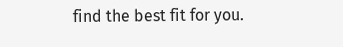find the best fit for you.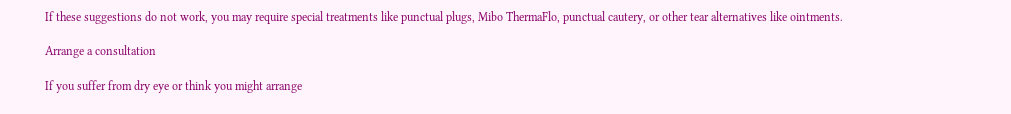If these suggestions do not work, you may require special treatments like punctual plugs, Mibo ThermaFlo, punctual cautery, or other tear alternatives like ointments.

Arrange a consultation

If you suffer from dry eye or think you might arrange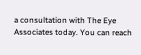a consultation with The Eye Associates today. You can reach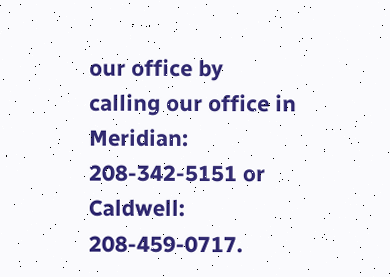our office by calling our office in Meridian: 208-342-5151 or Caldwell: 208-459-0717.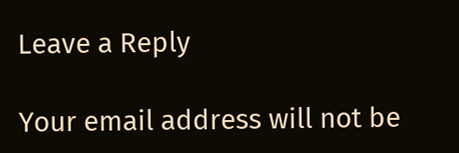Leave a Reply

Your email address will not be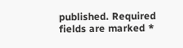published. Required fields are marked *